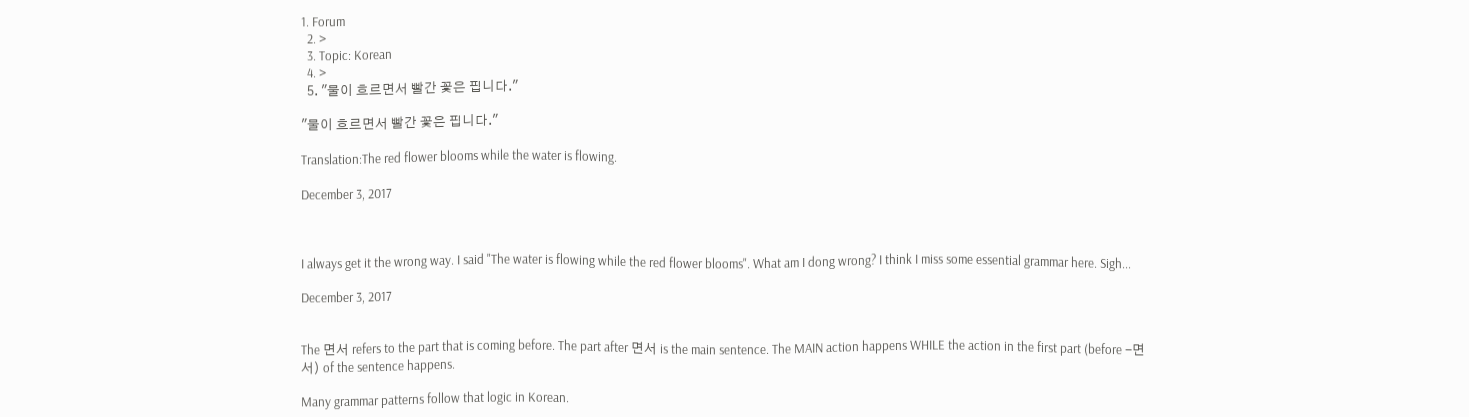1. Forum
  2. >
  3. Topic: Korean
  4. >
  5. "물이 흐르면서 빨간 꽃은 핍니다."

"물이 흐르면서 빨간 꽃은 핍니다."

Translation:The red flower blooms while the water is flowing.

December 3, 2017



I always get it the wrong way. I said "The water is flowing while the red flower blooms". What am I dong wrong? I think I miss some essential grammar here. Sigh...

December 3, 2017


The 면서 refers to the part that is coming before. The part after 면서 is the main sentence. The MAIN action happens WHILE the action in the first part (before -면서) of the sentence happens.

Many grammar patterns follow that logic in Korean.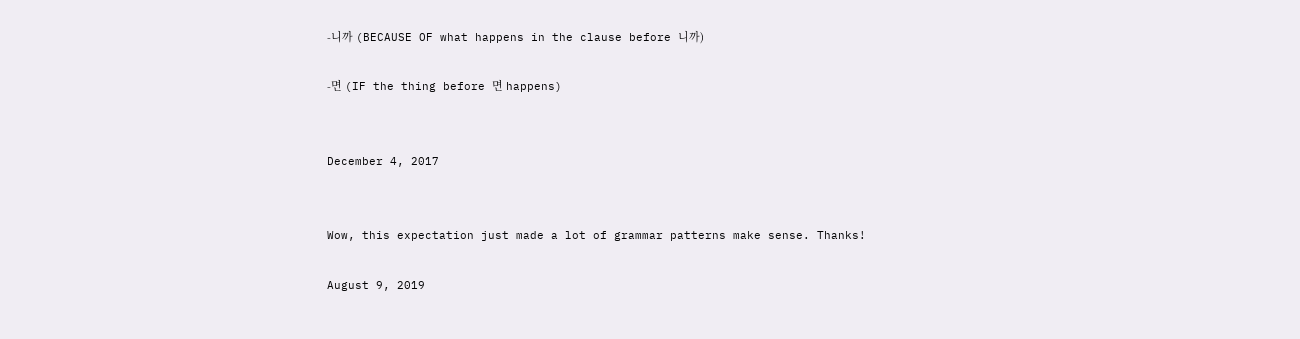-니까 (BECAUSE OF what happens in the clause before 니까)

-면 (IF the thing before 면 happens)


December 4, 2017


Wow, this expectation just made a lot of grammar patterns make sense. Thanks!

August 9, 2019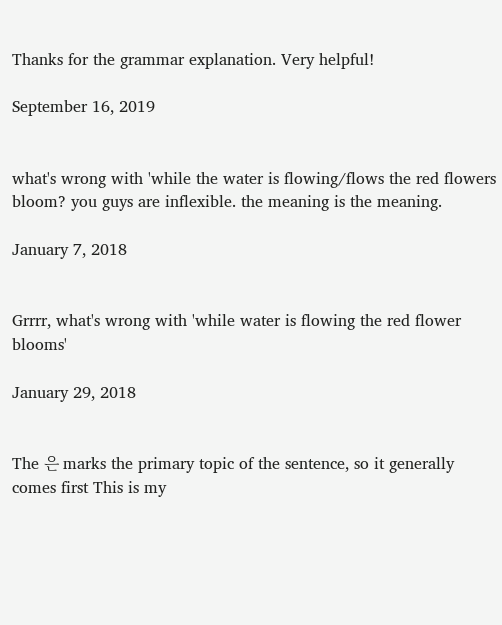Thanks for the grammar explanation. Very helpful!

September 16, 2019


what's wrong with 'while the water is flowing/flows the red flowers bloom? you guys are inflexible. the meaning is the meaning.

January 7, 2018


Grrrr, what's wrong with 'while water is flowing the red flower blooms'

January 29, 2018


The 은 marks the primary topic of the sentence, so it generally comes first This is my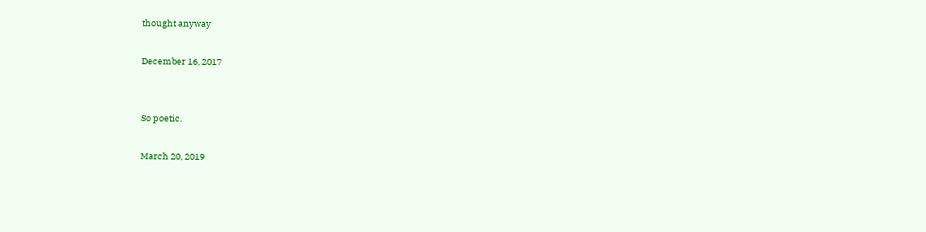thought anyway

December 16, 2017


So poetic.

March 20, 2019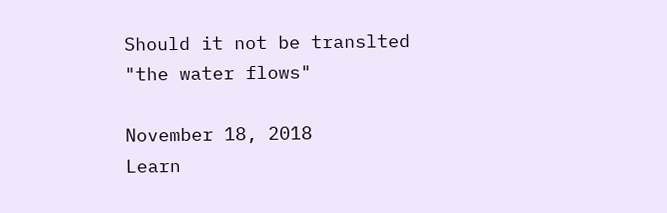Should it not be translted "the water flows"

November 18, 2018
Learn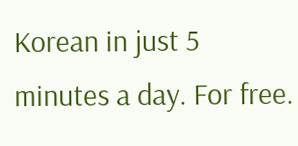Korean in just 5 minutes a day. For free.